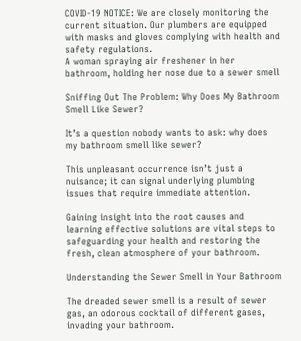COVID-19 NOTICE: We are closely monitoring the current situation. Our plumbers are equipped with masks and gloves complying with health and safety regulations.
A woman spraying air freshener in her bathroom, holding her nose due to a sewer smell

Sniffing Out The Problem: Why Does My Bathroom Smell Like Sewer?

It’s a question nobody wants to ask: why does my bathroom smell like sewer?

This unpleasant occurrence isn’t just a nuisance; it can signal underlying plumbing issues that require immediate attention.

Gaining insight into the root causes and learning effective solutions are vital steps to safeguarding your health and restoring the fresh, clean atmosphere of your bathroom.

Understanding the Sewer Smell in Your Bathroom

The dreaded sewer smell is a result of sewer gas, an odorous cocktail of different gases, invading your bathroom.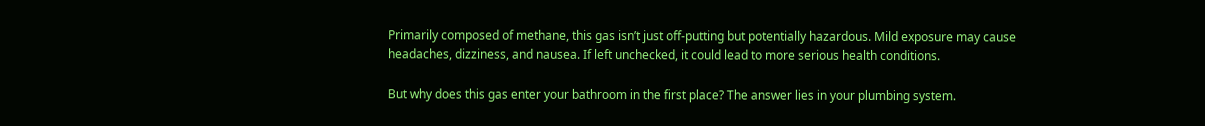Primarily composed of methane, this gas isn’t just off-putting but potentially hazardous. Mild exposure may cause headaches, dizziness, and nausea. If left unchecked, it could lead to more serious health conditions.

But why does this gas enter your bathroom in the first place? The answer lies in your plumbing system.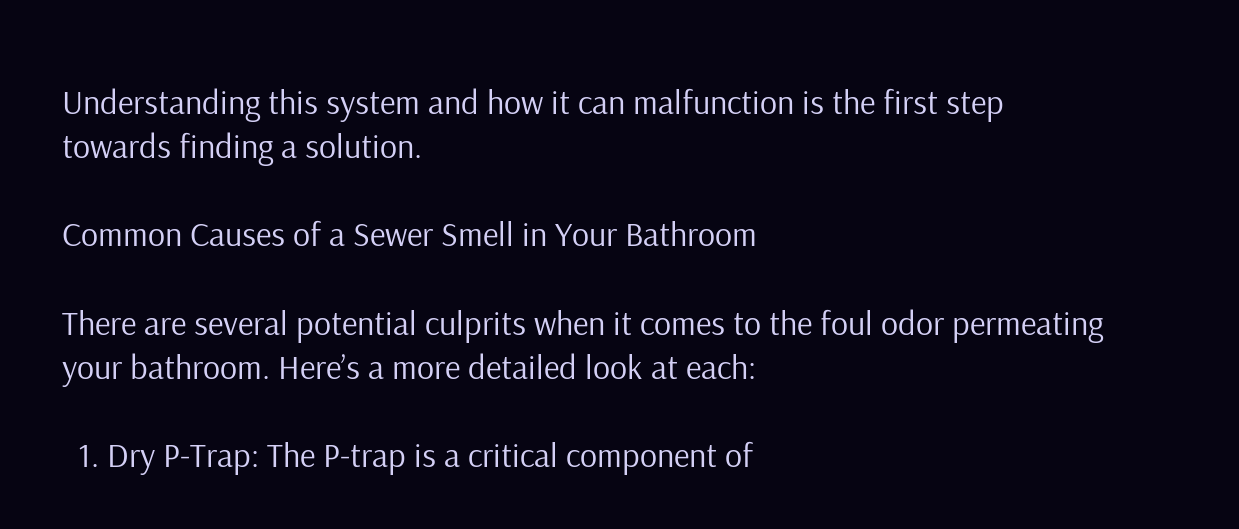Understanding this system and how it can malfunction is the first step towards finding a solution.

Common Causes of a Sewer Smell in Your Bathroom

There are several potential culprits when it comes to the foul odor permeating your bathroom. Here’s a more detailed look at each:

  1. Dry P-Trap: The P-trap is a critical component of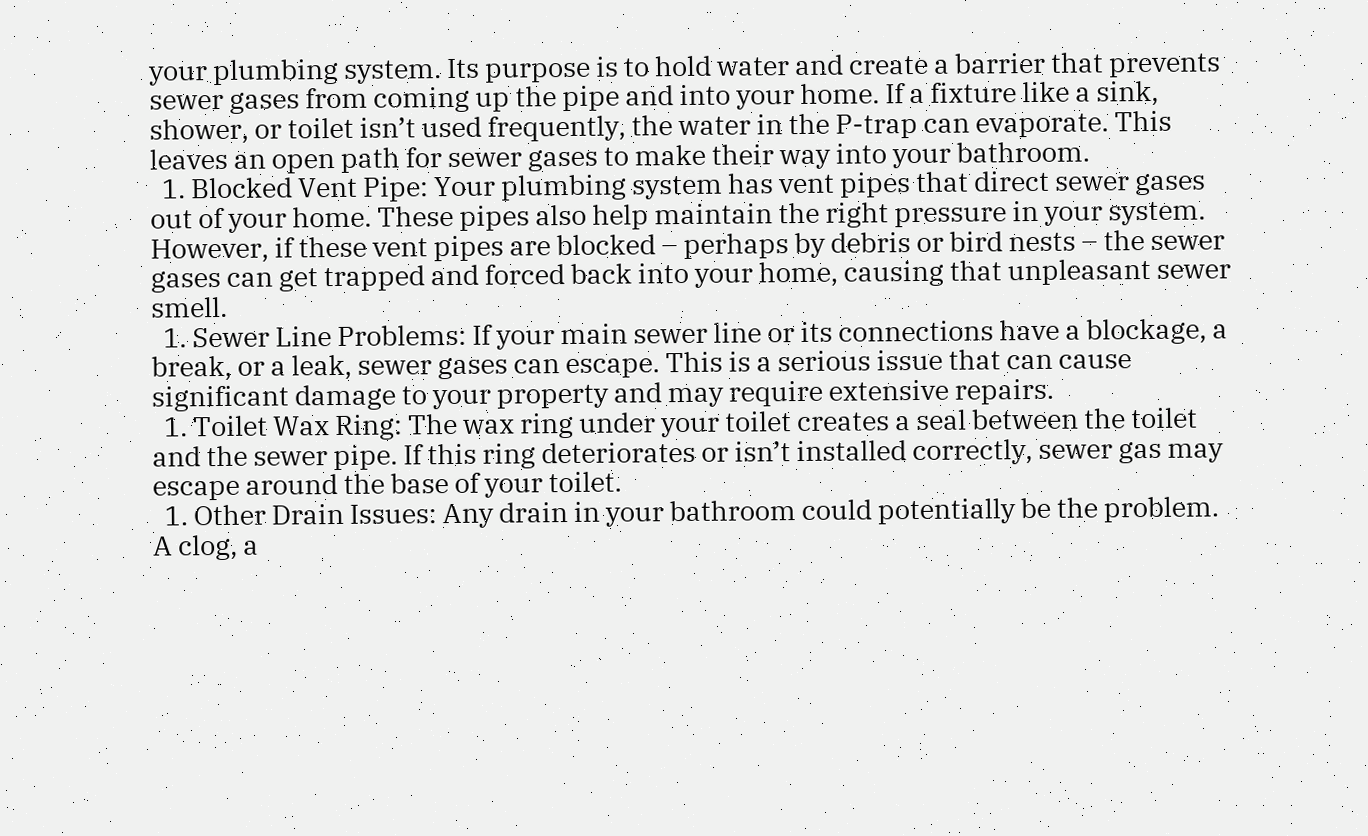your plumbing system. Its purpose is to hold water and create a barrier that prevents sewer gases from coming up the pipe and into your home. If a fixture like a sink, shower, or toilet isn’t used frequently, the water in the P-trap can evaporate. This leaves an open path for sewer gases to make their way into your bathroom.
  1. Blocked Vent Pipe: Your plumbing system has vent pipes that direct sewer gases out of your home. These pipes also help maintain the right pressure in your system. However, if these vent pipes are blocked – perhaps by debris or bird nests – the sewer gases can get trapped and forced back into your home, causing that unpleasant sewer smell.
  1. Sewer Line Problems: If your main sewer line or its connections have a blockage, a break, or a leak, sewer gases can escape. This is a serious issue that can cause significant damage to your property and may require extensive repairs.
  1. Toilet Wax Ring: The wax ring under your toilet creates a seal between the toilet and the sewer pipe. If this ring deteriorates or isn’t installed correctly, sewer gas may escape around the base of your toilet.
  1. Other Drain Issues: Any drain in your bathroom could potentially be the problem. A clog, a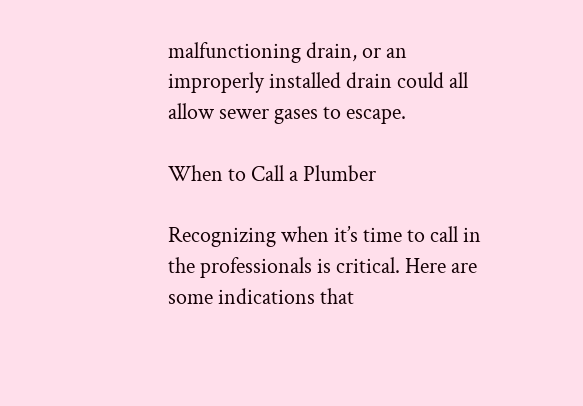malfunctioning drain, or an improperly installed drain could all allow sewer gases to escape.

When to Call a Plumber

Recognizing when it’s time to call in the professionals is critical. Here are some indications that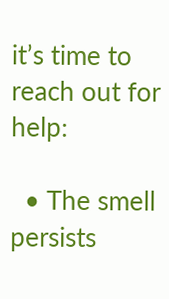it’s time to reach out for help:

  • The smell persists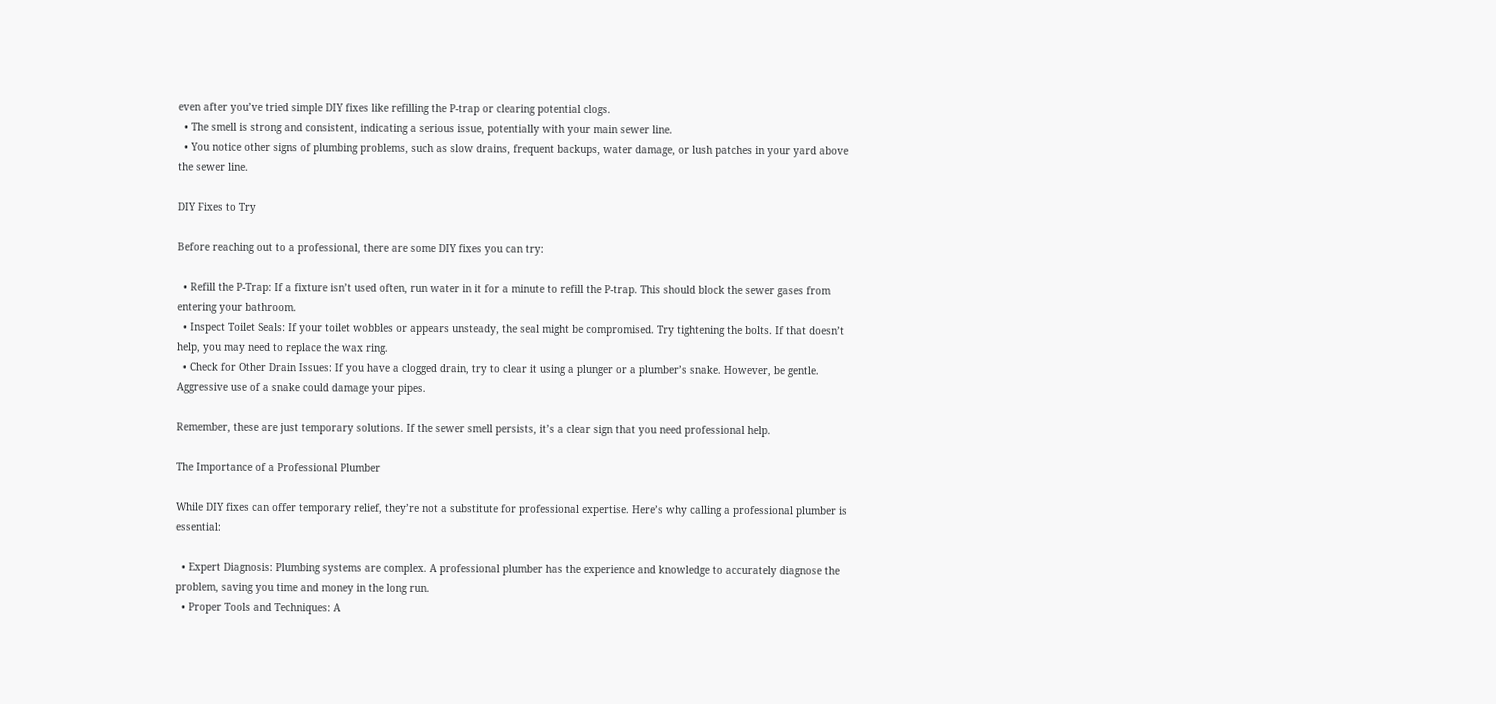even after you’ve tried simple DIY fixes like refilling the P-trap or clearing potential clogs.
  • The smell is strong and consistent, indicating a serious issue, potentially with your main sewer line.
  • You notice other signs of plumbing problems, such as slow drains, frequent backups, water damage, or lush patches in your yard above the sewer line.

DIY Fixes to Try

Before reaching out to a professional, there are some DIY fixes you can try:

  • Refill the P-Trap: If a fixture isn’t used often, run water in it for a minute to refill the P-trap. This should block the sewer gases from entering your bathroom.
  • Inspect Toilet Seals: If your toilet wobbles or appears unsteady, the seal might be compromised. Try tightening the bolts. If that doesn’t help, you may need to replace the wax ring.
  • Check for Other Drain Issues: If you have a clogged drain, try to clear it using a plunger or a plumber’s snake. However, be gentle. Aggressive use of a snake could damage your pipes.

Remember, these are just temporary solutions. If the sewer smell persists, it’s a clear sign that you need professional help.

The Importance of a Professional Plumber

While DIY fixes can offer temporary relief, they’re not a substitute for professional expertise. Here’s why calling a professional plumber is essential:

  • Expert Diagnosis: Plumbing systems are complex. A professional plumber has the experience and knowledge to accurately diagnose the problem, saving you time and money in the long run.
  • Proper Tools and Techniques: A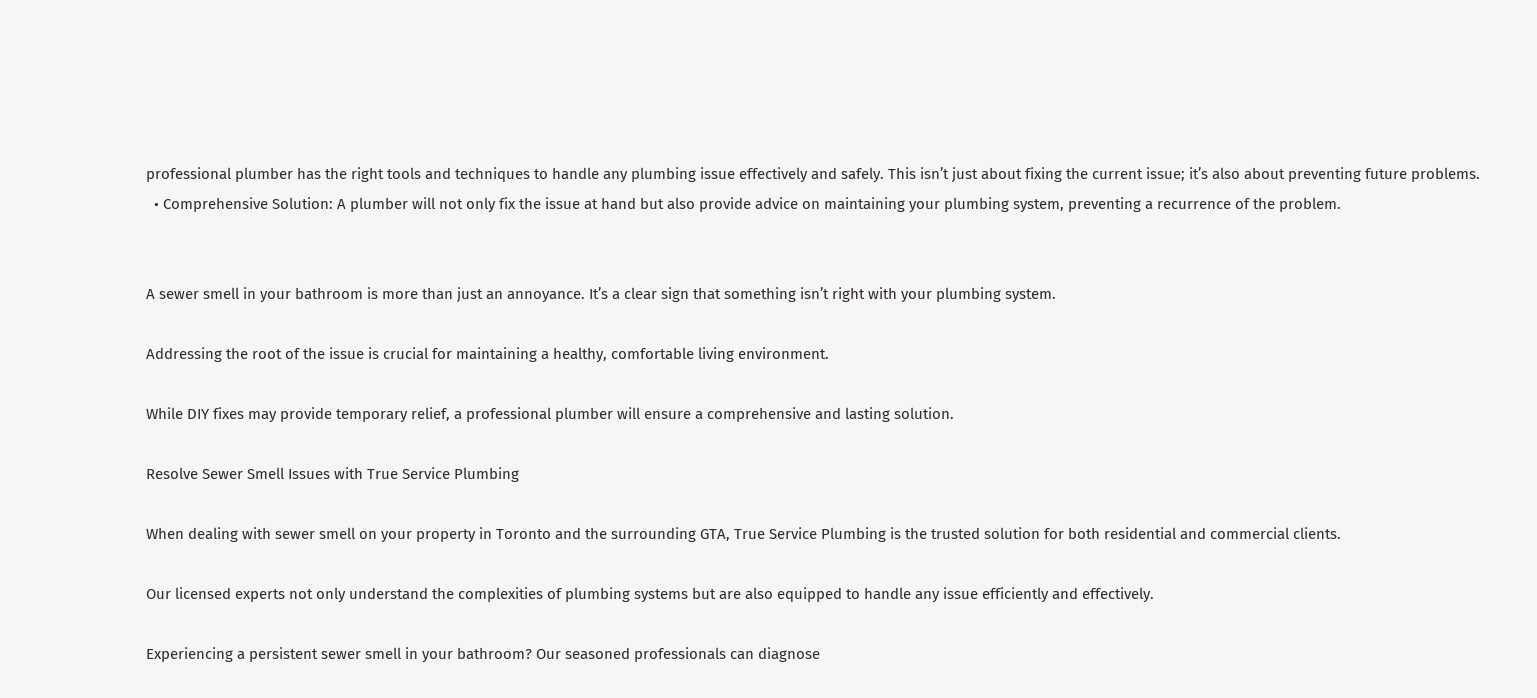professional plumber has the right tools and techniques to handle any plumbing issue effectively and safely. This isn’t just about fixing the current issue; it’s also about preventing future problems.
  • Comprehensive Solution: A plumber will not only fix the issue at hand but also provide advice on maintaining your plumbing system, preventing a recurrence of the problem.


A sewer smell in your bathroom is more than just an annoyance. It’s a clear sign that something isn’t right with your plumbing system.

Addressing the root of the issue is crucial for maintaining a healthy, comfortable living environment.

While DIY fixes may provide temporary relief, a professional plumber will ensure a comprehensive and lasting solution.

Resolve Sewer Smell Issues with True Service Plumbing

When dealing with sewer smell on your property in Toronto and the surrounding GTA, True Service Plumbing is the trusted solution for both residential and commercial clients.

Our licensed experts not only understand the complexities of plumbing systems but are also equipped to handle any issue efficiently and effectively.

Experiencing a persistent sewer smell in your bathroom? Our seasoned professionals can diagnose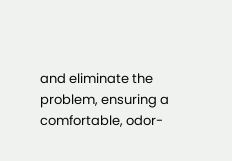and eliminate the problem, ensuring a comfortable, odor-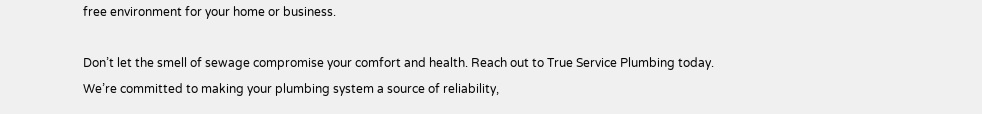free environment for your home or business.

Don’t let the smell of sewage compromise your comfort and health. Reach out to True Service Plumbing today. We’re committed to making your plumbing system a source of reliability,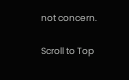not concern.

Scroll to Top